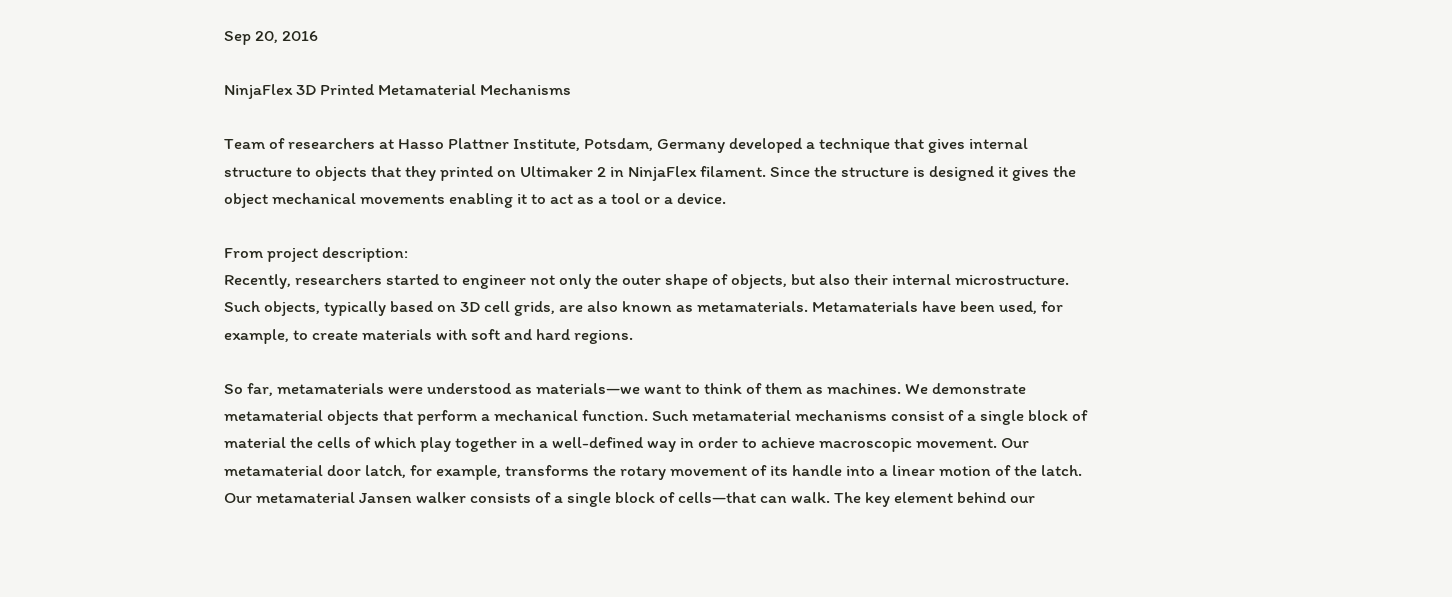Sep 20, 2016

NinjaFlex 3D Printed Metamaterial Mechanisms

Team of researchers at Hasso Plattner Institute, Potsdam, Germany developed a technique that gives internal structure to objects that they printed on Ultimaker 2 in NinjaFlex filament. Since the structure is designed it gives the object mechanical movements enabling it to act as a tool or a device.

From project description:
Recently, researchers started to engineer not only the outer shape of objects, but also their internal microstructure. Such objects, typically based on 3D cell grids, are also known as metamaterials. Metamaterials have been used, for example, to create materials with soft and hard regions.

So far, metamaterials were understood as materials—we want to think of them as machines. We demonstrate metamaterial objects that perform a mechanical function. Such metamaterial mechanisms consist of a single block of material the cells of which play together in a well-defined way in order to achieve macroscopic movement. Our metamaterial door latch, for example, transforms the rotary movement of its handle into a linear motion of the latch. Our metamaterial Jansen walker consists of a single block of cells—that can walk. The key element behind our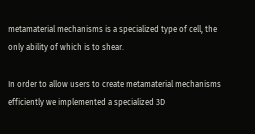metamaterial mechanisms is a specialized type of cell, the only ability of which is to shear.

In order to allow users to create metamaterial mechanisms efficiently we implemented a specialized 3D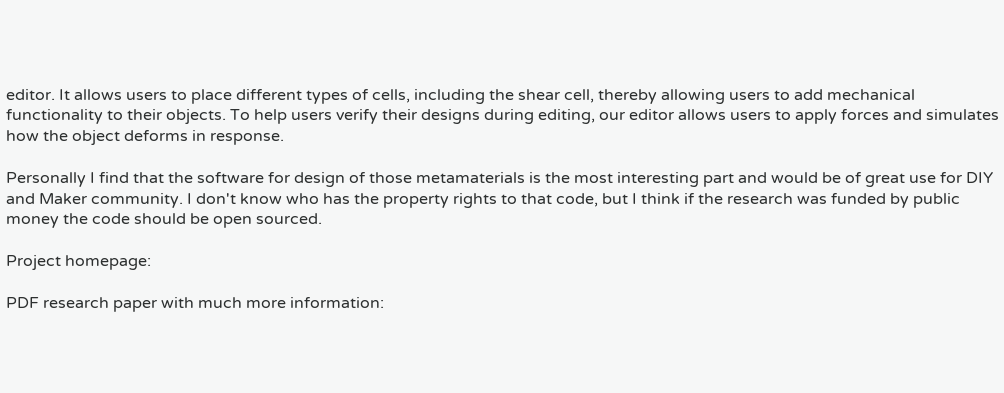editor. It allows users to place different types of cells, including the shear cell, thereby allowing users to add mechanical functionality to their objects. To help users verify their designs during editing, our editor allows users to apply forces and simulates how the object deforms in response.

Personally I find that the software for design of those metamaterials is the most interesting part and would be of great use for DIY and Maker community. I don't know who has the property rights to that code, but I think if the research was funded by public money the code should be open sourced.

Project homepage:

PDF research paper with much more information: